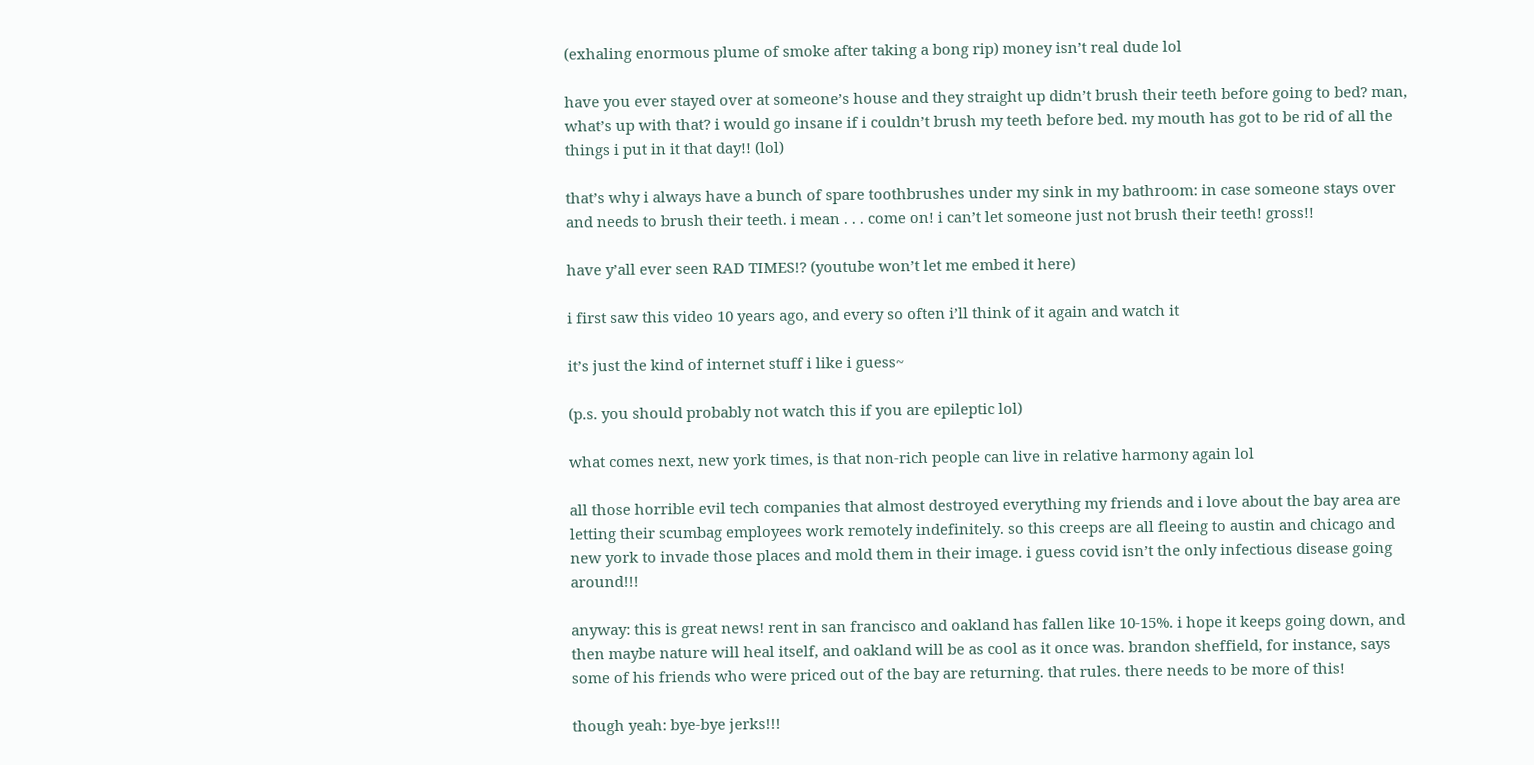(exhaling enormous plume of smoke after taking a bong rip) money isn’t real dude lol

have you ever stayed over at someone’s house and they straight up didn’t brush their teeth before going to bed? man, what’s up with that? i would go insane if i couldn’t brush my teeth before bed. my mouth has got to be rid of all the things i put in it that day!! (lol)

that’s why i always have a bunch of spare toothbrushes under my sink in my bathroom: in case someone stays over and needs to brush their teeth. i mean . . . come on! i can’t let someone just not brush their teeth! gross!!

have y’all ever seen RAD TIMES!? (youtube won’t let me embed it here)

i first saw this video 10 years ago, and every so often i’ll think of it again and watch it

it’s just the kind of internet stuff i like i guess~

(p.s. you should probably not watch this if you are epileptic lol)

what comes next, new york times, is that non-rich people can live in relative harmony again lol

all those horrible evil tech companies that almost destroyed everything my friends and i love about the bay area are letting their scumbag employees work remotely indefinitely. so this creeps are all fleeing to austin and chicago and new york to invade those places and mold them in their image. i guess covid isn’t the only infectious disease going around!!!

anyway: this is great news! rent in san francisco and oakland has fallen like 10-15%. i hope it keeps going down, and then maybe nature will heal itself, and oakland will be as cool as it once was. brandon sheffield, for instance, says some of his friends who were priced out of the bay are returning. that rules. there needs to be more of this!

though yeah: bye-bye jerks!!!